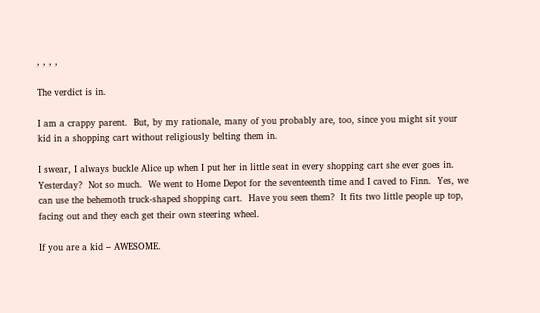, , , ,

The verdict is in.

I am a crappy parent.  But, by my rationale, many of you probably are, too, since you might sit your kid in a shopping cart without religiously belting them in.

I swear, I always buckle Alice up when I put her in little seat in every shopping cart she ever goes in.  Yesterday?  Not so much.  We went to Home Depot for the seventeenth time and I caved to Finn.  Yes, we can use the behemoth truck-shaped shopping cart.  Have you seen them?  It fits two little people up top, facing out and they each get their own steering wheel.

If you are a kid – AWESOME.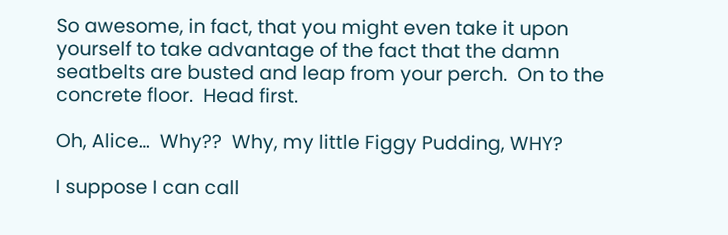So awesome, in fact, that you might even take it upon yourself to take advantage of the fact that the damn seatbelts are busted and leap from your perch.  On to the concrete floor.  Head first.

Oh, Alice…  Why??  Why, my little Figgy Pudding, WHY?

I suppose I can call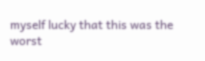myself lucky that this was the worst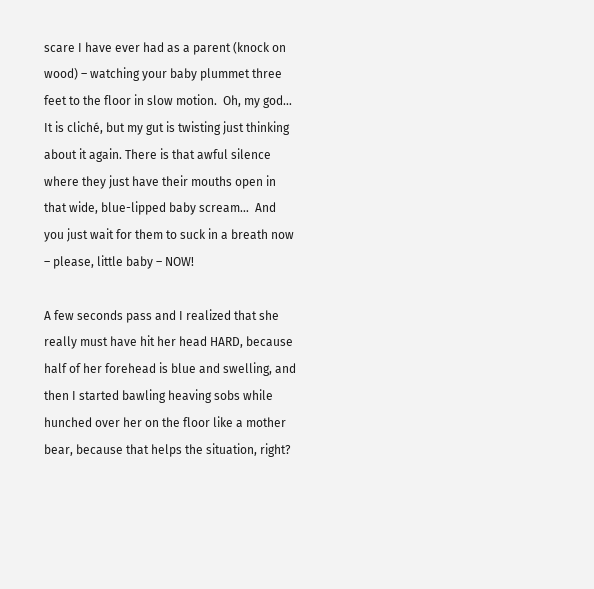scare I have ever had as a parent (knock on wood) – watching your baby plummet three feet to the floor in slow motion.  Oh, my god…  It is cliché, but my gut is twisting just thinking about it again. There is that awful silence where they just have their mouths open in that wide, blue-lipped baby scream…  And you just wait for them to suck in a breath now – please, little baby – NOW!

A few seconds pass and I realized that she really must have hit her head HARD, because half of her forehead is blue and swelling, and then I started bawling heaving sobs while hunched over her on the floor like a mother bear, because that helps the situation, right?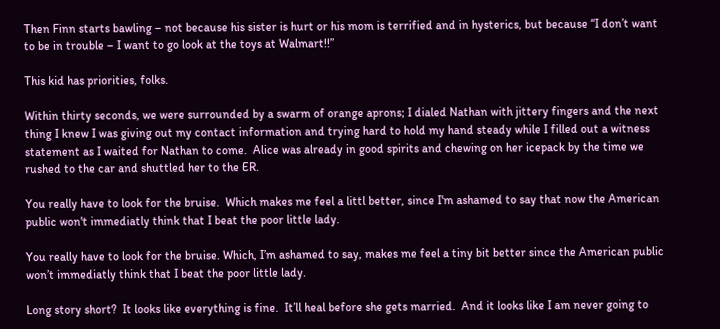Then Finn starts bawling – not because his sister is hurt or his mom is terrified and in hysterics, but because “I don’t want to be in trouble – I want to go look at the toys at Walmart!!”

This kid has priorities, folks.

Within thirty seconds, we were surrounded by a swarm of orange aprons; I dialed Nathan with jittery fingers and the next thing I knew I was giving out my contact information and trying hard to hold my hand steady while I filled out a witness statement as I waited for Nathan to come.  Alice was already in good spirits and chewing on her icepack by the time we rushed to the car and shuttled her to the ER.

You really have to look for the bruise.  Which makes me feel a littl better, since I'm ashamed to say that now the American public won't immediatly think that I beat the poor little lady.

You really have to look for the bruise. Which, I’m ashamed to say, makes me feel a tiny bit better since the American public won’t immediatly think that I beat the poor little lady.

Long story short?  It looks like everything is fine.  It’ll heal before she gets married.  And it looks like I am never going to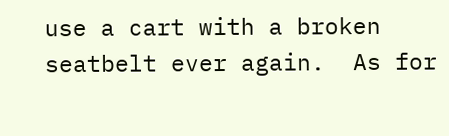use a cart with a broken seatbelt ever again.  As for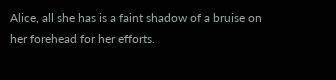Alice, all she has is a faint shadow of a bruise on her forehead for her efforts.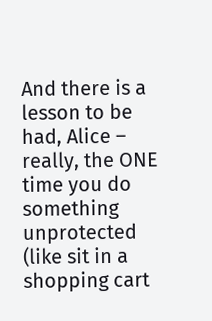And there is a lesson to be had, Alice – really, the ONE time you do something unprotected (like sit in a shopping cart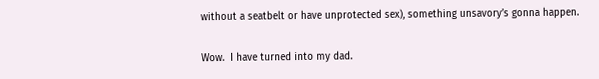without a seatbelt or have unprotected sex), something unsavory’s gonna happen.

Wow.  I have turned into my dad.